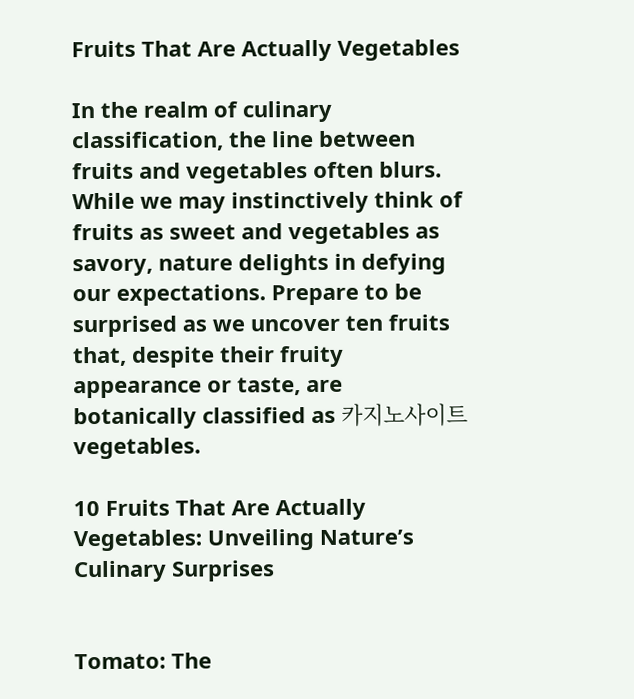Fruits That Are Actually Vegetables

In the realm of culinary classification, the line between fruits and vegetables often blurs. While we may instinctively think of fruits as sweet and vegetables as savory, nature delights in defying our expectations. Prepare to be surprised as we uncover ten fruits that, despite their fruity appearance or taste, are botanically classified as 카지노사이트 vegetables.

10 Fruits That Are Actually Vegetables: Unveiling Nature’s Culinary Surprises


Tomato: The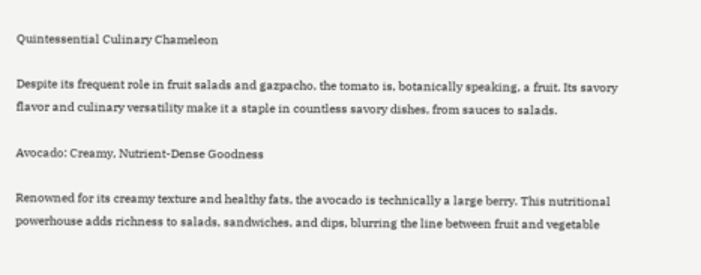Quintessential Culinary Chameleon

Despite its frequent role in fruit salads and gazpacho, the tomato is, botanically speaking, a fruit. Its savory flavor and culinary versatility make it a staple in countless savory dishes, from sauces to salads.

Avocado: Creamy, Nutrient-Dense Goodness

Renowned for its creamy texture and healthy fats, the avocado is technically a large berry. This nutritional powerhouse adds richness to salads, sandwiches, and dips, blurring the line between fruit and vegetable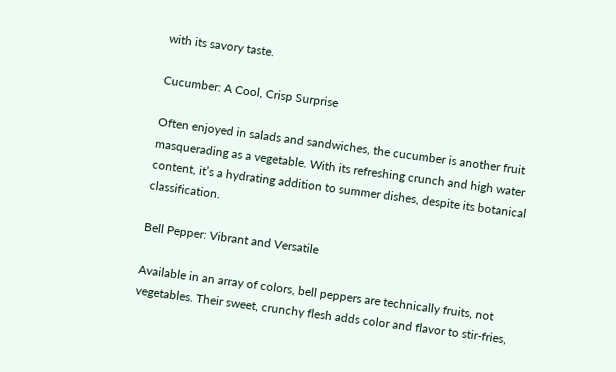with its savory taste.

Cucumber: A Cool, Crisp Surprise

Often enjoyed in salads and sandwiches, the cucumber is another fruit masquerading as a vegetable. With its refreshing crunch and high water content, it’s a hydrating addition to summer dishes, despite its botanical classification.

Bell Pepper: Vibrant and Versatile

Available in an array of colors, bell peppers are technically fruits, not vegetables. Their sweet, crunchy flesh adds color and flavor to stir-fries,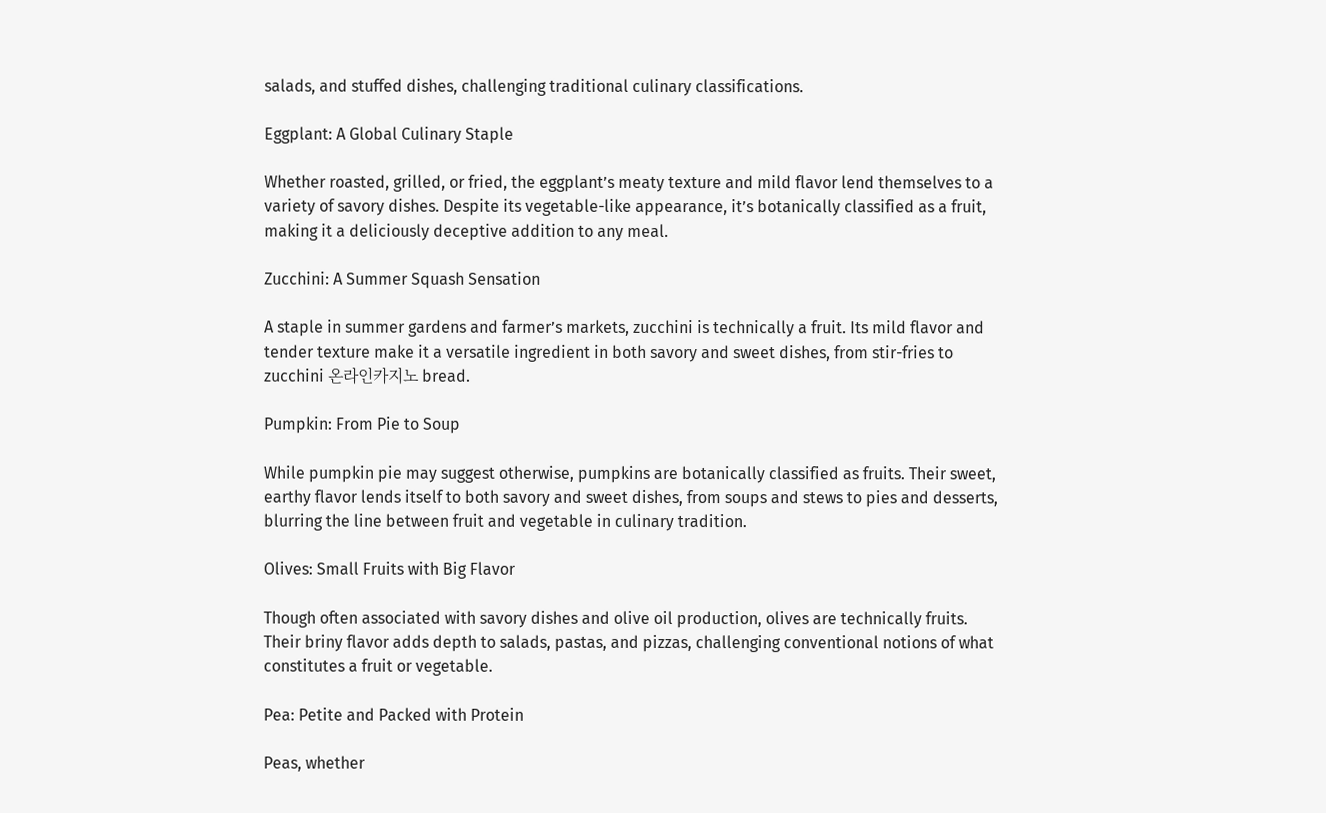salads, and stuffed dishes, challenging traditional culinary classifications.

Eggplant: A Global Culinary Staple

Whether roasted, grilled, or fried, the eggplant’s meaty texture and mild flavor lend themselves to a variety of savory dishes. Despite its vegetable-like appearance, it’s botanically classified as a fruit, making it a deliciously deceptive addition to any meal.

Zucchini: A Summer Squash Sensation

A staple in summer gardens and farmer’s markets, zucchini is technically a fruit. Its mild flavor and tender texture make it a versatile ingredient in both savory and sweet dishes, from stir-fries to zucchini 온라인카지노 bread.

Pumpkin: From Pie to Soup

While pumpkin pie may suggest otherwise, pumpkins are botanically classified as fruits. Their sweet, earthy flavor lends itself to both savory and sweet dishes, from soups and stews to pies and desserts, blurring the line between fruit and vegetable in culinary tradition.

Olives: Small Fruits with Big Flavor

Though often associated with savory dishes and olive oil production, olives are technically fruits. Their briny flavor adds depth to salads, pastas, and pizzas, challenging conventional notions of what constitutes a fruit or vegetable.

Pea: Petite and Packed with Protein

Peas, whether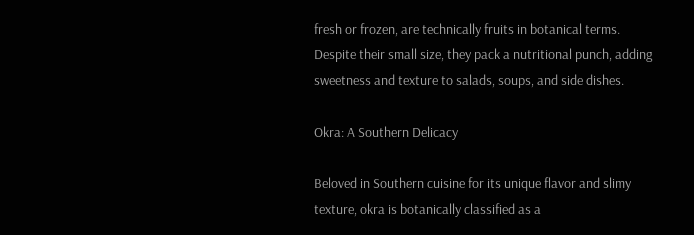fresh or frozen, are technically fruits in botanical terms. Despite their small size, they pack a nutritional punch, adding sweetness and texture to salads, soups, and side dishes.

Okra: A Southern Delicacy

Beloved in Southern cuisine for its unique flavor and slimy texture, okra is botanically classified as a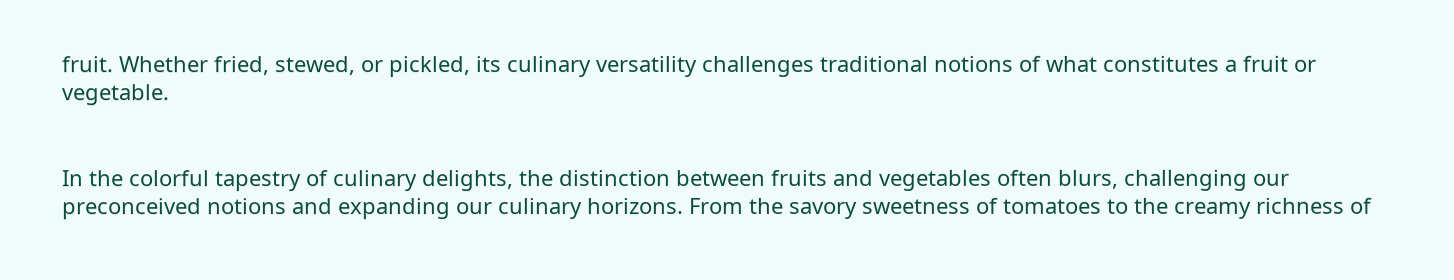fruit. Whether fried, stewed, or pickled, its culinary versatility challenges traditional notions of what constitutes a fruit or vegetable.


In the colorful tapestry of culinary delights, the distinction between fruits and vegetables often blurs, challenging our preconceived notions and expanding our culinary horizons. From the savory sweetness of tomatoes to the creamy richness of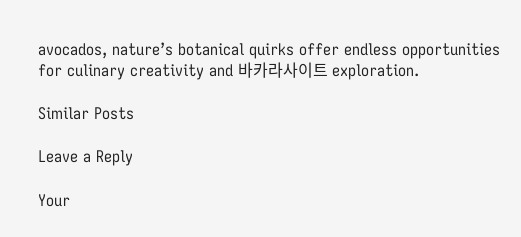avocados, nature’s botanical quirks offer endless opportunities for culinary creativity and 바카라사이트 exploration.

Similar Posts

Leave a Reply

Your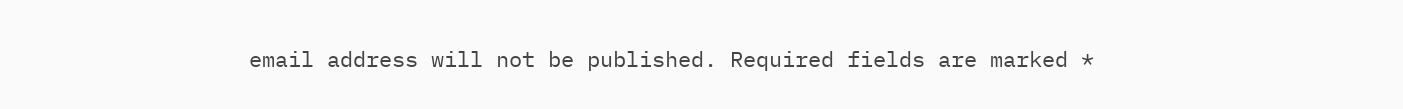email address will not be published. Required fields are marked *